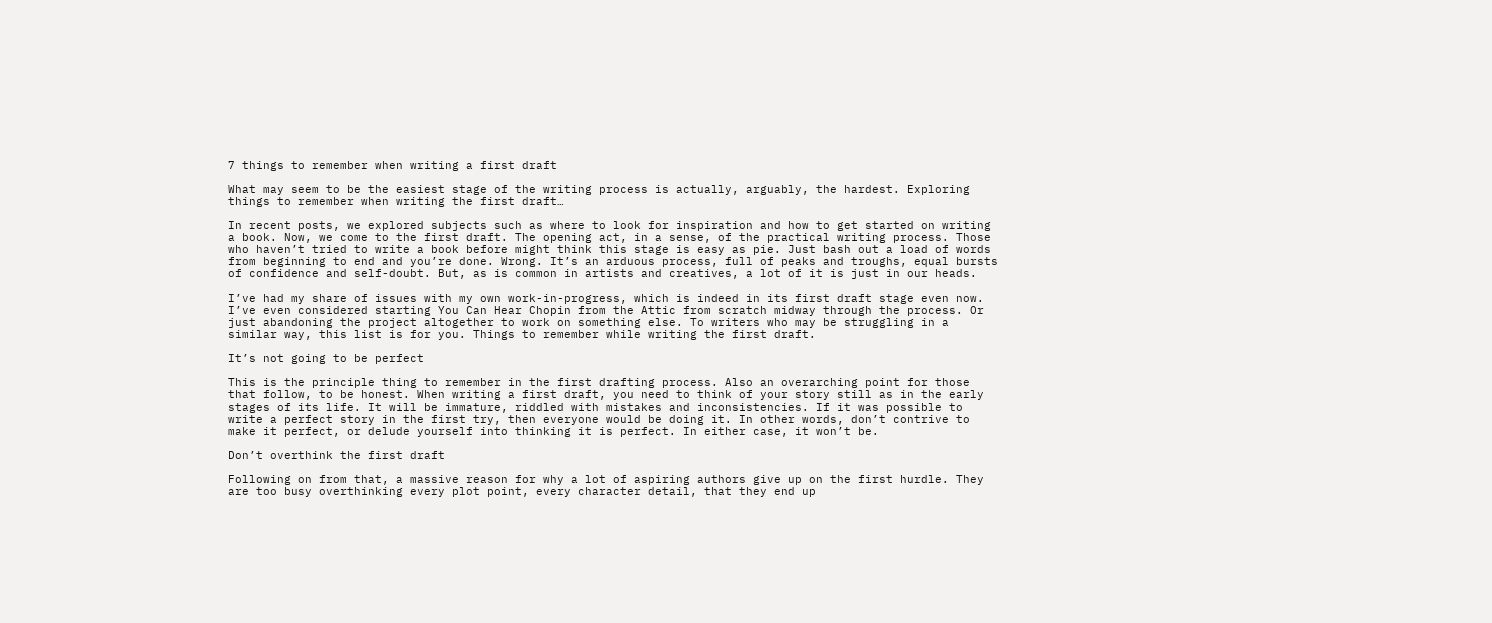7 things to remember when writing a first draft

What may seem to be the easiest stage of the writing process is actually, arguably, the hardest. Exploring things to remember when writing the first draft…

In recent posts, we explored subjects such as where to look for inspiration and how to get started on writing a book. Now, we come to the first draft. The opening act, in a sense, of the practical writing process. Those who haven’t tried to write a book before might think this stage is easy as pie. Just bash out a load of words from beginning to end and you’re done. Wrong. It’s an arduous process, full of peaks and troughs, equal bursts of confidence and self-doubt. But, as is common in artists and creatives, a lot of it is just in our heads.

I’ve had my share of issues with my own work-in-progress, which is indeed in its first draft stage even now. I’ve even considered starting You Can Hear Chopin from the Attic from scratch midway through the process. Or just abandoning the project altogether to work on something else. To writers who may be struggling in a similar way, this list is for you. Things to remember while writing the first draft.

It’s not going to be perfect

This is the principle thing to remember in the first drafting process. Also an overarching point for those that follow, to be honest. When writing a first draft, you need to think of your story still as in the early stages of its life. It will be immature, riddled with mistakes and inconsistencies. If it was possible to write a perfect story in the first try, then everyone would be doing it. In other words, don’t contrive to make it perfect, or delude yourself into thinking it is perfect. In either case, it won’t be.

Don’t overthink the first draft

Following on from that, a massive reason for why a lot of aspiring authors give up on the first hurdle. They are too busy overthinking every plot point, every character detail, that they end up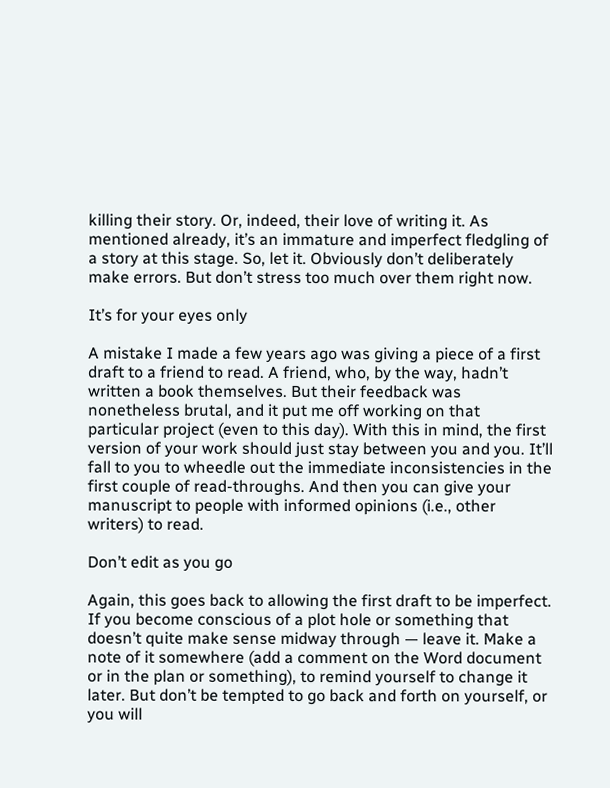killing their story. Or, indeed, their love of writing it. As mentioned already, it’s an immature and imperfect fledgling of a story at this stage. So, let it. Obviously don’t deliberately make errors. But don’t stress too much over them right now.

It’s for your eyes only

A mistake I made a few years ago was giving a piece of a first draft to a friend to read. A friend, who, by the way, hadn’t written a book themselves. But their feedback was nonetheless brutal, and it put me off working on that particular project (even to this day). With this in mind, the first version of your work should just stay between you and you. It’ll fall to you to wheedle out the immediate inconsistencies in the first couple of read-throughs. And then you can give your manuscript to people with informed opinions (i.e., other writers) to read.

Don’t edit as you go

Again, this goes back to allowing the first draft to be imperfect. If you become conscious of a plot hole or something that doesn’t quite make sense midway through — leave it. Make a note of it somewhere (add a comment on the Word document or in the plan or something), to remind yourself to change it later. But don’t be tempted to go back and forth on yourself, or you will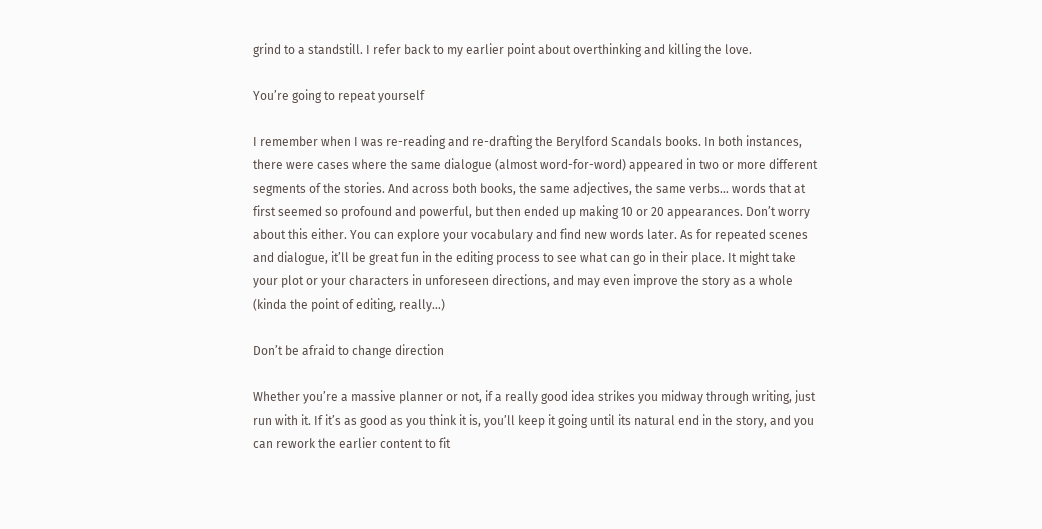grind to a standstill. I refer back to my earlier point about overthinking and killing the love.

You’re going to repeat yourself

I remember when I was re-reading and re-drafting the Berylford Scandals books. In both instances, there were cases where the same dialogue (almost word-for-word) appeared in two or more different segments of the stories. And across both books, the same adjectives, the same verbs… words that at first seemed so profound and powerful, but then ended up making 10 or 20 appearances. Don’t worry about this either. You can explore your vocabulary and find new words later. As for repeated scenes and dialogue, it’ll be great fun in the editing process to see what can go in their place. It might take your plot or your characters in unforeseen directions, and may even improve the story as a whole (kinda the point of editing, really…)

Don’t be afraid to change direction

Whether you’re a massive planner or not, if a really good idea strikes you midway through writing, just run with it. If it’s as good as you think it is, you’ll keep it going until its natural end in the story, and you can rework the earlier content to fit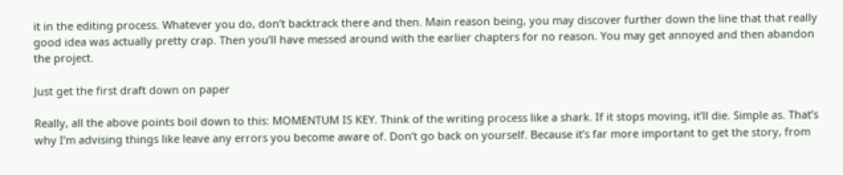it in the editing process. Whatever you do, don’t backtrack there and then. Main reason being, you may discover further down the line that that really good idea was actually pretty crap. Then you’ll have messed around with the earlier chapters for no reason. You may get annoyed and then abandon the project.

Just get the first draft down on paper

Really, all the above points boil down to this: MOMENTUM IS KEY. Think of the writing process like a shark. If it stops moving, it’ll die. Simple as. That’s why I’m advising things like leave any errors you become aware of. Don’t go back on yourself. Because it’s far more important to get the story, from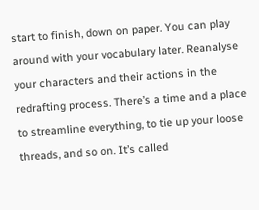start to finish, down on paper. You can play around with your vocabulary later. Reanalyse your characters and their actions in the redrafting process. There’s a time and a place to streamline everything, to tie up your loose threads, and so on. It’s called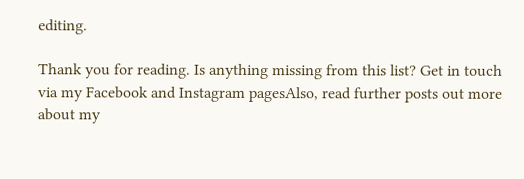editing.

Thank you for reading. Is anything missing from this list? Get in touch via my Facebook and Instagram pagesAlso, read further posts out more about my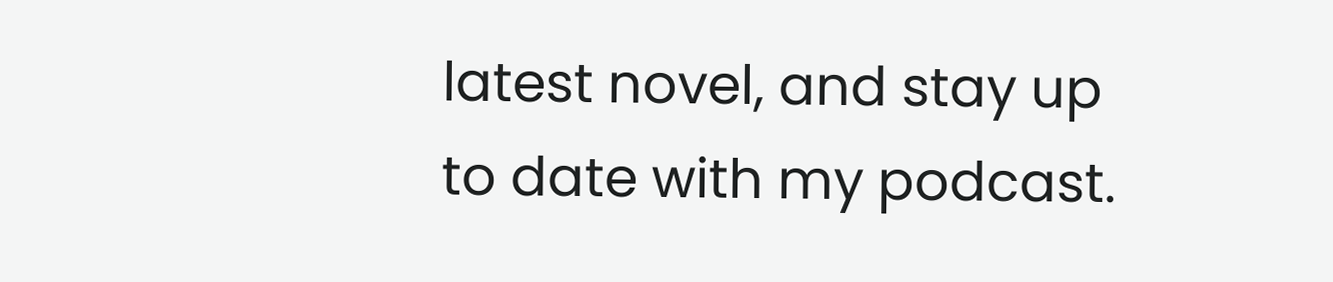latest novel, and stay up to date with my podcast.